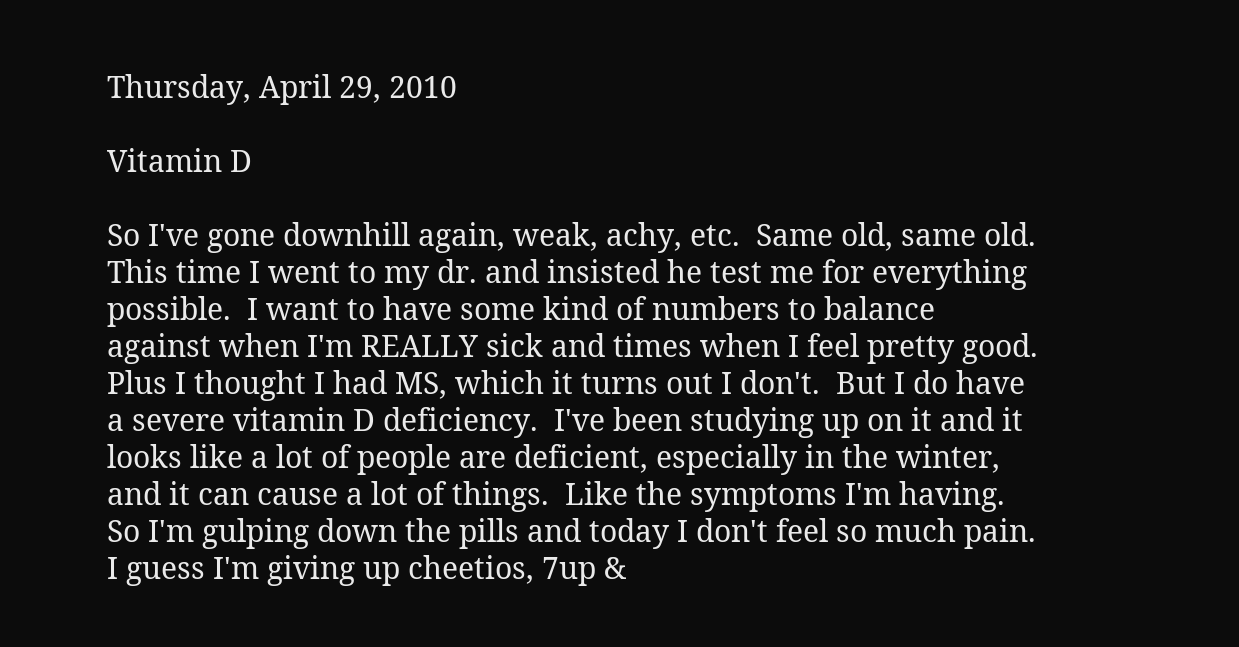Thursday, April 29, 2010

Vitamin D

So I've gone downhill again, weak, achy, etc.  Same old, same old.  This time I went to my dr. and insisted he test me for everything possible.  I want to have some kind of numbers to balance against when I'm REALLY sick and times when I feel pretty good.  Plus I thought I had MS, which it turns out I don't.  But I do have a severe vitamin D deficiency.  I've been studying up on it and it looks like a lot of people are deficient, especially in the winter, and it can cause a lot of things.  Like the symptoms I'm having.  So I'm gulping down the pills and today I don't feel so much pain.  I guess I'm giving up cheetios, 7up &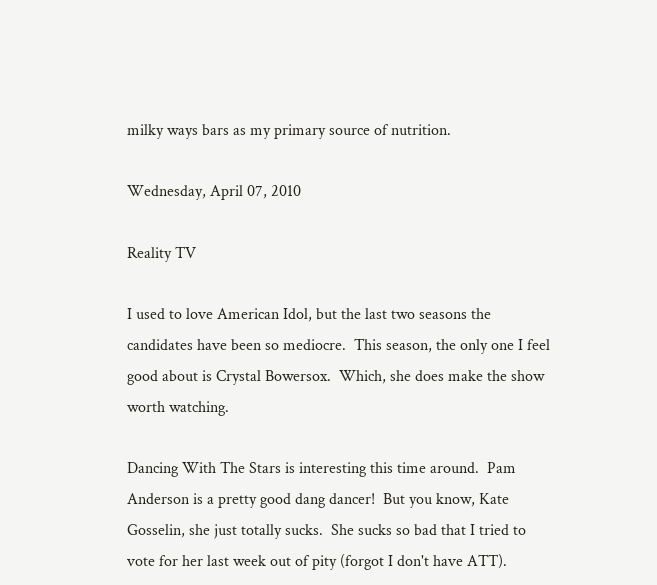milky ways bars as my primary source of nutrition.

Wednesday, April 07, 2010

Reality TV

I used to love American Idol, but the last two seasons the candidates have been so mediocre.  This season, the only one I feel good about is Crystal Bowersox.  Which, she does make the show worth watching.

Dancing With The Stars is interesting this time around.  Pam Anderson is a pretty good dang dancer!  But you know, Kate Gosselin, she just totally sucks.  She sucks so bad that I tried to vote for her last week out of pity (forgot I don't have ATT).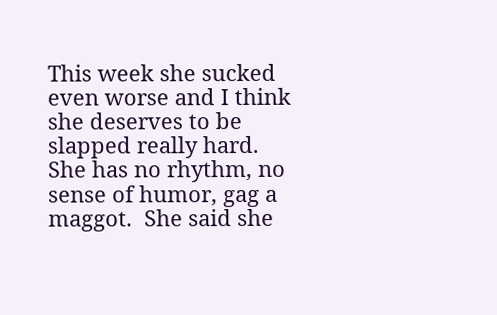This week she sucked even worse and I think she deserves to be slapped really hard.  She has no rhythm, no sense of humor, gag a maggot.  She said she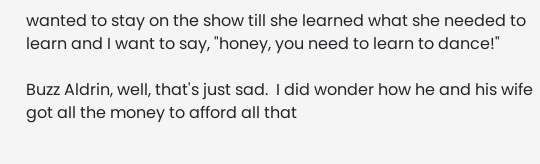wanted to stay on the show till she learned what she needed to learn and I want to say, "honey, you need to learn to dance!"

Buzz Aldrin, well, that's just sad.  I did wonder how he and his wife got all the money to afford all that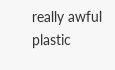really awful plastic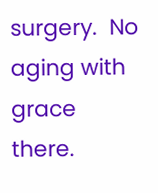surgery.  No aging with grace there.